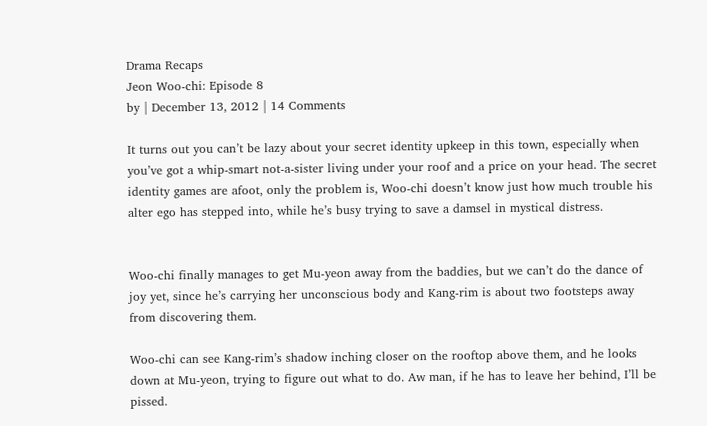Drama Recaps
Jeon Woo-chi: Episode 8
by | December 13, 2012 | 14 Comments

It turns out you can’t be lazy about your secret identity upkeep in this town, especially when you’ve got a whip-smart not-a-sister living under your roof and a price on your head. The secret identity games are afoot, only the problem is, Woo-chi doesn’t know just how much trouble his alter ego has stepped into, while he’s busy trying to save a damsel in mystical distress.


Woo-chi finally manages to get Mu-yeon away from the baddies, but we can’t do the dance of joy yet, since he’s carrying her unconscious body and Kang-rim is about two footsteps away from discovering them.

Woo-chi can see Kang-rim’s shadow inching closer on the rooftop above them, and he looks down at Mu-yeon, trying to figure out what to do. Aw man, if he has to leave her behind, I’ll be pissed.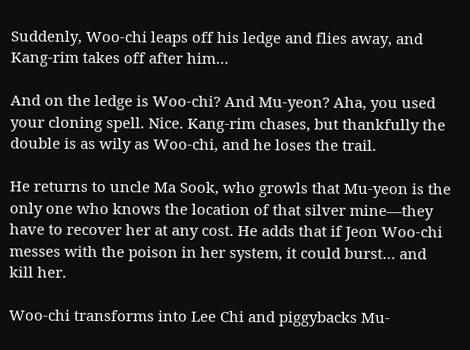Suddenly, Woo-chi leaps off his ledge and flies away, and Kang-rim takes off after him…

And on the ledge is Woo-chi? And Mu-yeon? Aha, you used your cloning spell. Nice. Kang-rim chases, but thankfully the double is as wily as Woo-chi, and he loses the trail.

He returns to uncle Ma Sook, who growls that Mu-yeon is the only one who knows the location of that silver mine—they have to recover her at any cost. He adds that if Jeon Woo-chi messes with the poison in her system, it could burst… and kill her.

Woo-chi transforms into Lee Chi and piggybacks Mu-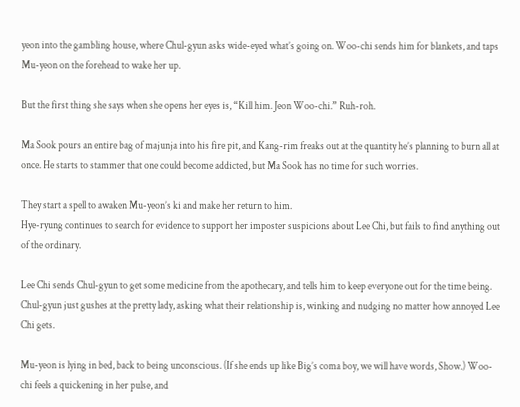yeon into the gambling house, where Chul-gyun asks wide-eyed what’s going on. Woo-chi sends him for blankets, and taps Mu-yeon on the forehead to wake her up.

But the first thing she says when she opens her eyes is, “Kill him. Jeon Woo-chi.” Ruh-roh.

Ma Sook pours an entire bag of majunja into his fire pit, and Kang-rim freaks out at the quantity he’s planning to burn all at once. He starts to stammer that one could become addicted, but Ma Sook has no time for such worries.

They start a spell to awaken Mu-yeon’s ki and make her return to him.
Hye-ryung continues to search for evidence to support her imposter suspicions about Lee Chi, but fails to find anything out of the ordinary.

Lee Chi sends Chul-gyun to get some medicine from the apothecary, and tells him to keep everyone out for the time being. Chul-gyun just gushes at the pretty lady, asking what their relationship is, winking and nudging no matter how annoyed Lee Chi gets.

Mu-yeon is lying in bed, back to being unconscious. (If she ends up like Big’s coma boy, we will have words, Show.) Woo-chi feels a quickening in her pulse, and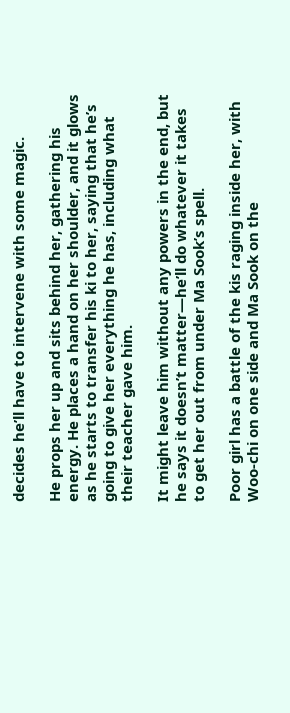decides he’ll have to intervene with some magic.

He props her up and sits behind her, gathering his energy. He places a hand on her shoulder, and it glows as he starts to transfer his ki to her, saying that he’s going to give her everything he has, including what their teacher gave him.

It might leave him without any powers in the end, but he says it doesn’t matter—he’ll do whatever it takes to get her out from under Ma Sook’s spell.

Poor girl has a battle of the kis raging inside her, with Woo-chi on one side and Ma Sook on the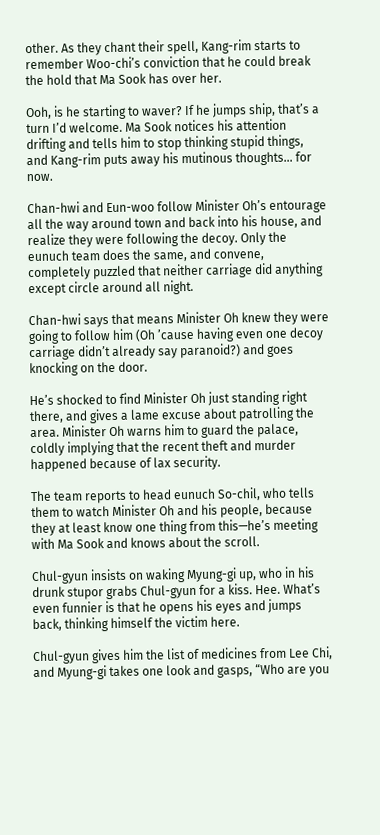other. As they chant their spell, Kang-rim starts to remember Woo-chi’s conviction that he could break the hold that Ma Sook has over her.

Ooh, is he starting to waver? If he jumps ship, that’s a turn I’d welcome. Ma Sook notices his attention drifting and tells him to stop thinking stupid things, and Kang-rim puts away his mutinous thoughts… for now.

Chan-hwi and Eun-woo follow Minister Oh’s entourage all the way around town and back into his house, and realize they were following the decoy. Only the eunuch team does the same, and convene, completely puzzled that neither carriage did anything except circle around all night.

Chan-hwi says that means Minister Oh knew they were going to follow him (Oh ’cause having even one decoy carriage didn’t already say paranoid?) and goes knocking on the door.

He’s shocked to find Minister Oh just standing right there, and gives a lame excuse about patrolling the area. Minister Oh warns him to guard the palace, coldly implying that the recent theft and murder happened because of lax security.

The team reports to head eunuch So-chil, who tells them to watch Minister Oh and his people, because they at least know one thing from this—he’s meeting with Ma Sook and knows about the scroll.

Chul-gyun insists on waking Myung-gi up, who in his drunk stupor grabs Chul-gyun for a kiss. Hee. What’s even funnier is that he opens his eyes and jumps back, thinking himself the victim here.

Chul-gyun gives him the list of medicines from Lee Chi, and Myung-gi takes one look and gasps, “Who are you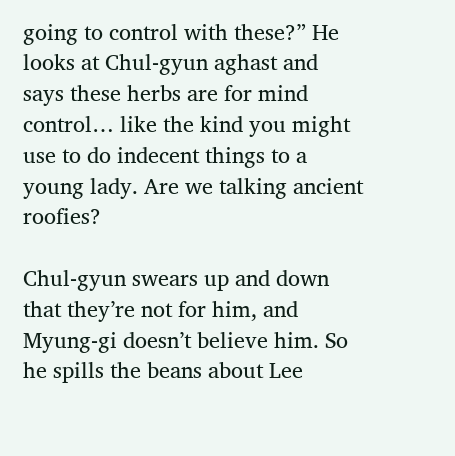going to control with these?” He looks at Chul-gyun aghast and says these herbs are for mind control… like the kind you might use to do indecent things to a young lady. Are we talking ancient roofies?

Chul-gyun swears up and down that they’re not for him, and Myung-gi doesn’t believe him. So he spills the beans about Lee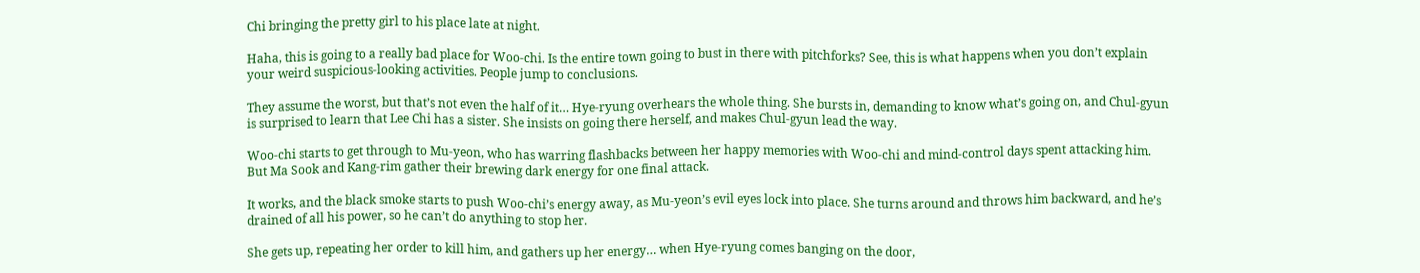Chi bringing the pretty girl to his place late at night.

Haha, this is going to a really bad place for Woo-chi. Is the entire town going to bust in there with pitchforks? See, this is what happens when you don’t explain your weird suspicious-looking activities. People jump to conclusions.

They assume the worst, but that’s not even the half of it… Hye-ryung overhears the whole thing. She bursts in, demanding to know what’s going on, and Chul-gyun is surprised to learn that Lee Chi has a sister. She insists on going there herself, and makes Chul-gyun lead the way.

Woo-chi starts to get through to Mu-yeon, who has warring flashbacks between her happy memories with Woo-chi and mind-control days spent attacking him. But Ma Sook and Kang-rim gather their brewing dark energy for one final attack.

It works, and the black smoke starts to push Woo-chi’s energy away, as Mu-yeon’s evil eyes lock into place. She turns around and throws him backward, and he’s drained of all his power, so he can’t do anything to stop her.

She gets up, repeating her order to kill him, and gathers up her energy… when Hye-ryung comes banging on the door,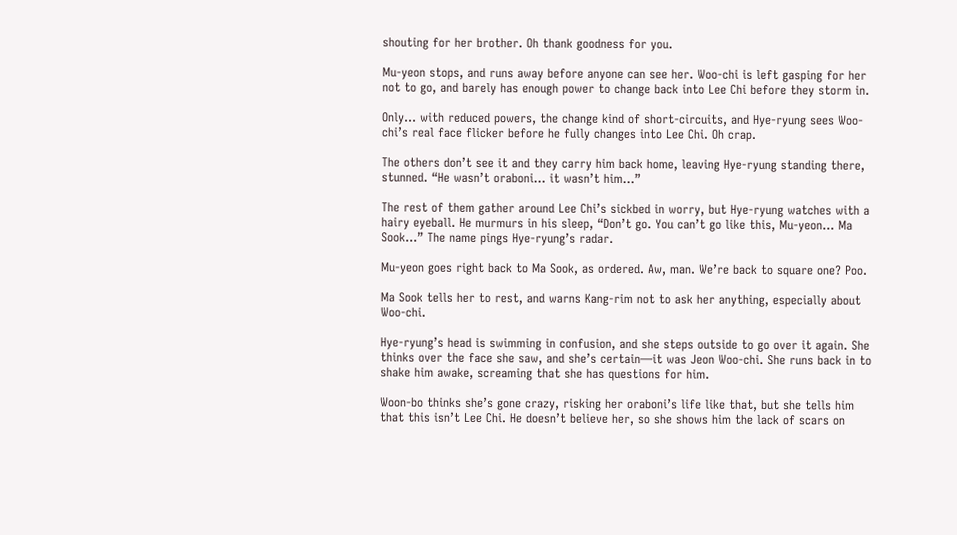shouting for her brother. Oh thank goodness for you.

Mu-yeon stops, and runs away before anyone can see her. Woo-chi is left gasping for her not to go, and barely has enough power to change back into Lee Chi before they storm in.

Only… with reduced powers, the change kind of short-circuits, and Hye-ryung sees Woo-chi’s real face flicker before he fully changes into Lee Chi. Oh crap.

The others don’t see it and they carry him back home, leaving Hye-ryung standing there, stunned. “He wasn’t oraboni… it wasn’t him…”

The rest of them gather around Lee Chi’s sickbed in worry, but Hye-ryung watches with a hairy eyeball. He murmurs in his sleep, “Don’t go. You can’t go like this, Mu-yeon… Ma Sook…” The name pings Hye-ryung’s radar.

Mu-yeon goes right back to Ma Sook, as ordered. Aw, man. We’re back to square one? Poo.

Ma Sook tells her to rest, and warns Kang-rim not to ask her anything, especially about Woo-chi.

Hye-ryung’s head is swimming in confusion, and she steps outside to go over it again. She thinks over the face she saw, and she’s certain—it was Jeon Woo-chi. She runs back in to shake him awake, screaming that she has questions for him.

Woon-bo thinks she’s gone crazy, risking her oraboni’s life like that, but she tells him that this isn’t Lee Chi. He doesn’t believe her, so she shows him the lack of scars on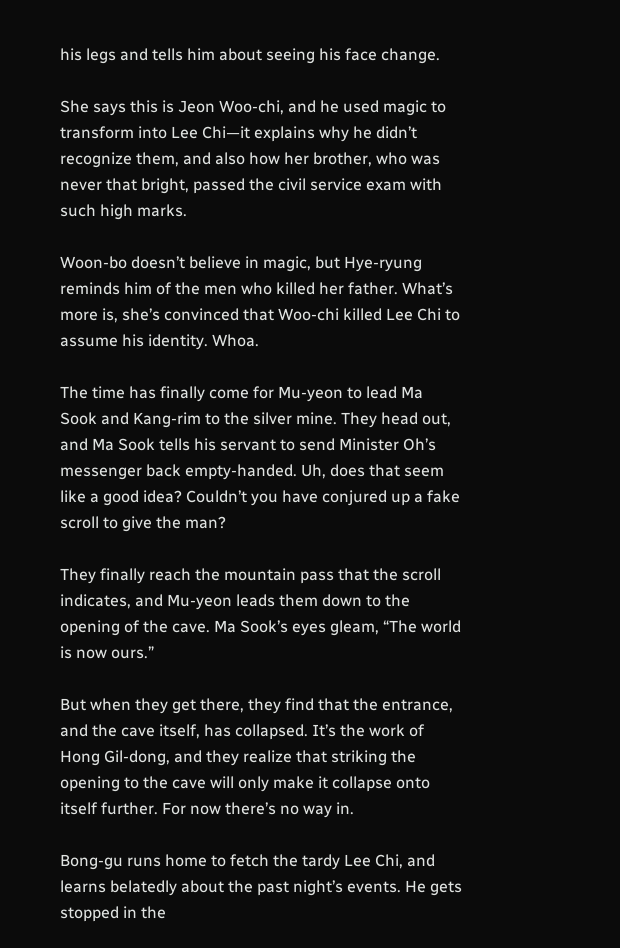his legs and tells him about seeing his face change.

She says this is Jeon Woo-chi, and he used magic to transform into Lee Chi—it explains why he didn’t recognize them, and also how her brother, who was never that bright, passed the civil service exam with such high marks.

Woon-bo doesn’t believe in magic, but Hye-ryung reminds him of the men who killed her father. What’s more is, she’s convinced that Woo-chi killed Lee Chi to assume his identity. Whoa.

The time has finally come for Mu-yeon to lead Ma Sook and Kang-rim to the silver mine. They head out, and Ma Sook tells his servant to send Minister Oh’s messenger back empty-handed. Uh, does that seem like a good idea? Couldn’t you have conjured up a fake scroll to give the man?

They finally reach the mountain pass that the scroll indicates, and Mu-yeon leads them down to the opening of the cave. Ma Sook’s eyes gleam, “The world is now ours.”

But when they get there, they find that the entrance, and the cave itself, has collapsed. It’s the work of Hong Gil-dong, and they realize that striking the opening to the cave will only make it collapse onto itself further. For now there’s no way in.

Bong-gu runs home to fetch the tardy Lee Chi, and learns belatedly about the past night’s events. He gets stopped in the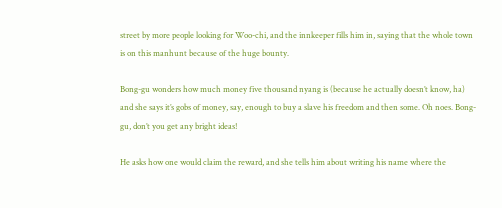street by more people looking for Woo-chi, and the innkeeper fills him in, saying that the whole town is on this manhunt because of the huge bounty.

Bong-gu wonders how much money five thousand nyang is (because he actually doesn’t know, ha) and she says it’s gobs of money, say, enough to buy a slave his freedom and then some. Oh noes. Bong-gu, don’t you get any bright ideas!

He asks how one would claim the reward, and she tells him about writing his name where the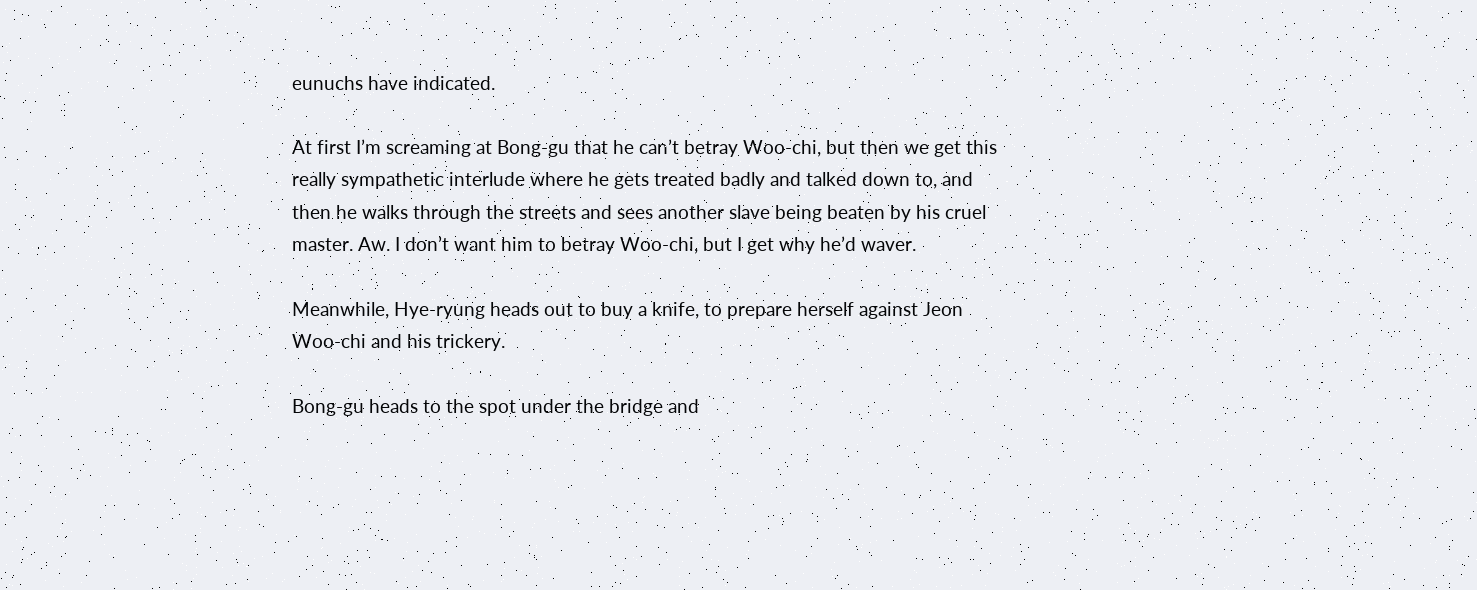eunuchs have indicated.

At first I’m screaming at Bong-gu that he can’t betray Woo-chi, but then we get this really sympathetic interlude where he gets treated badly and talked down to, and then he walks through the streets and sees another slave being beaten by his cruel master. Aw. I don’t want him to betray Woo-chi, but I get why he’d waver.

Meanwhile, Hye-ryung heads out to buy a knife, to prepare herself against Jeon Woo-chi and his trickery.

Bong-gu heads to the spot under the bridge and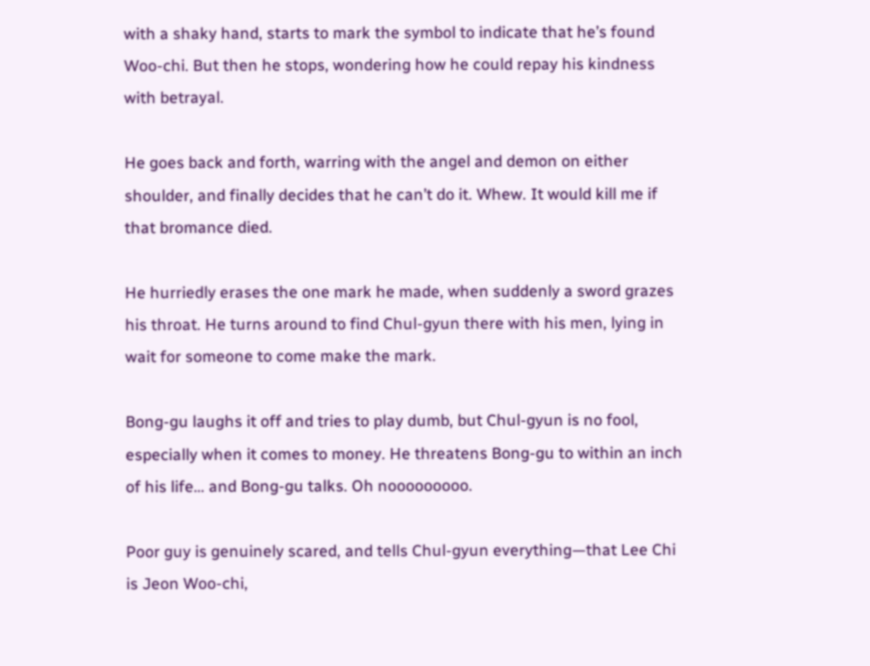with a shaky hand, starts to mark the symbol to indicate that he’s found Woo-chi. But then he stops, wondering how he could repay his kindness with betrayal.

He goes back and forth, warring with the angel and demon on either shoulder, and finally decides that he can’t do it. Whew. It would kill me if that bromance died.

He hurriedly erases the one mark he made, when suddenly a sword grazes his throat. He turns around to find Chul-gyun there with his men, lying in wait for someone to come make the mark.

Bong-gu laughs it off and tries to play dumb, but Chul-gyun is no fool, especially when it comes to money. He threatens Bong-gu to within an inch of his life… and Bong-gu talks. Oh nooooooooo.

Poor guy is genuinely scared, and tells Chul-gyun everything—that Lee Chi is Jeon Woo-chi,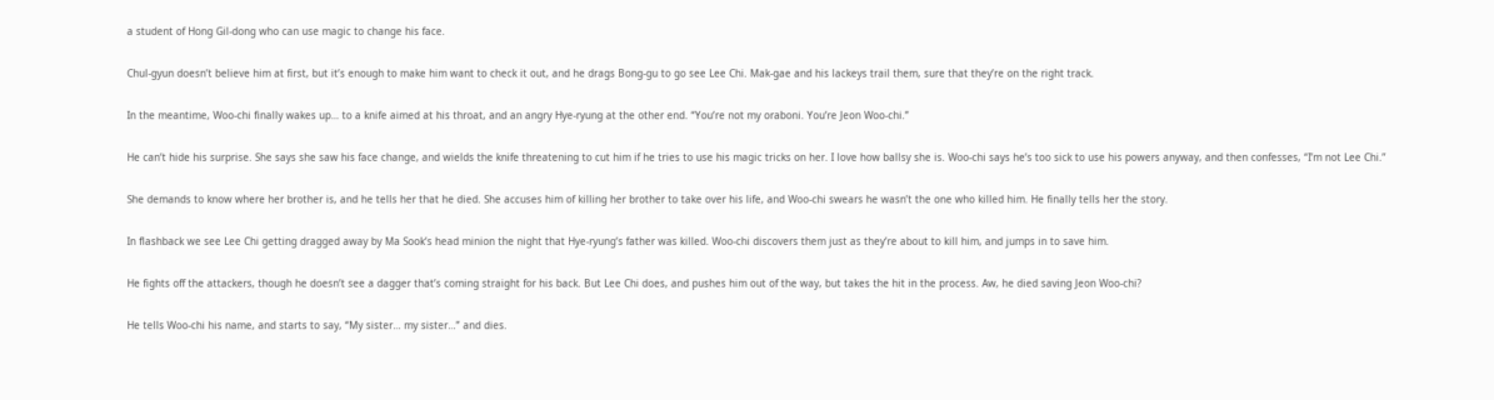a student of Hong Gil-dong who can use magic to change his face.

Chul-gyun doesn’t believe him at first, but it’s enough to make him want to check it out, and he drags Bong-gu to go see Lee Chi. Mak-gae and his lackeys trail them, sure that they’re on the right track.

In the meantime, Woo-chi finally wakes up… to a knife aimed at his throat, and an angry Hye-ryung at the other end. “You’re not my oraboni. You’re Jeon Woo-chi.”

He can’t hide his surprise. She says she saw his face change, and wields the knife threatening to cut him if he tries to use his magic tricks on her. I love how ballsy she is. Woo-chi says he’s too sick to use his powers anyway, and then confesses, “I’m not Lee Chi.”

She demands to know where her brother is, and he tells her that he died. She accuses him of killing her brother to take over his life, and Woo-chi swears he wasn’t the one who killed him. He finally tells her the story.

In flashback we see Lee Chi getting dragged away by Ma Sook’s head minion the night that Hye-ryung’s father was killed. Woo-chi discovers them just as they’re about to kill him, and jumps in to save him.

He fights off the attackers, though he doesn’t see a dagger that’s coming straight for his back. But Lee Chi does, and pushes him out of the way, but takes the hit in the process. Aw, he died saving Jeon Woo-chi?

He tells Woo-chi his name, and starts to say, “My sister… my sister…” and dies.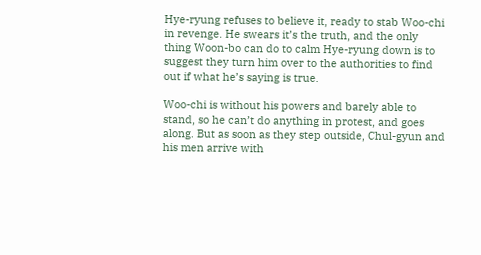Hye-ryung refuses to believe it, ready to stab Woo-chi in revenge. He swears it’s the truth, and the only thing Woon-bo can do to calm Hye-ryung down is to suggest they turn him over to the authorities to find out if what he’s saying is true.

Woo-chi is without his powers and barely able to stand, so he can’t do anything in protest, and goes along. But as soon as they step outside, Chul-gyun and his men arrive with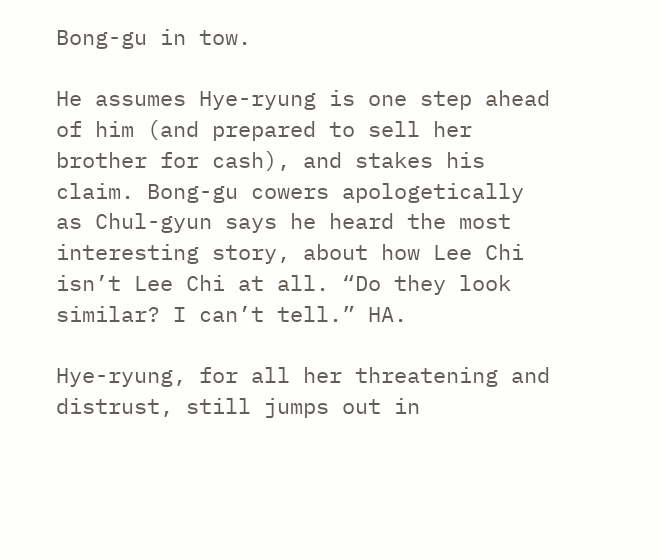Bong-gu in tow.

He assumes Hye-ryung is one step ahead of him (and prepared to sell her brother for cash), and stakes his claim. Bong-gu cowers apologetically as Chul-gyun says he heard the most interesting story, about how Lee Chi isn’t Lee Chi at all. “Do they look similar? I can’t tell.” HA.

Hye-ryung, for all her threatening and distrust, still jumps out in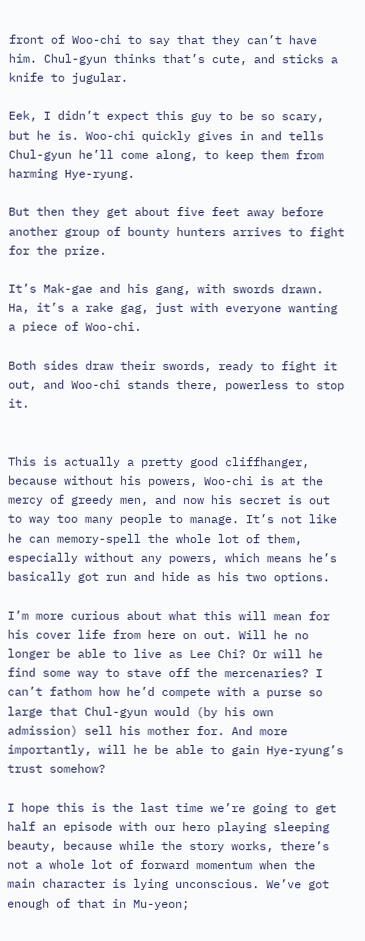front of Woo-chi to say that they can’t have him. Chul-gyun thinks that’s cute, and sticks a knife to jugular.

Eek, I didn’t expect this guy to be so scary, but he is. Woo-chi quickly gives in and tells Chul-gyun he’ll come along, to keep them from harming Hye-ryung.

But then they get about five feet away before another group of bounty hunters arrives to fight for the prize.

It’s Mak-gae and his gang, with swords drawn. Ha, it’s a rake gag, just with everyone wanting a piece of Woo-chi.

Both sides draw their swords, ready to fight it out, and Woo-chi stands there, powerless to stop it.


This is actually a pretty good cliffhanger, because without his powers, Woo-chi is at the mercy of greedy men, and now his secret is out to way too many people to manage. It’s not like he can memory-spell the whole lot of them, especially without any powers, which means he’s basically got run and hide as his two options.

I’m more curious about what this will mean for his cover life from here on out. Will he no longer be able to live as Lee Chi? Or will he find some way to stave off the mercenaries? I can’t fathom how he’d compete with a purse so large that Chul-gyun would (by his own admission) sell his mother for. And more importantly, will he be able to gain Hye-ryung’s trust somehow?

I hope this is the last time we’re going to get half an episode with our hero playing sleeping beauty, because while the story works, there’s not a whole lot of forward momentum when the main character is lying unconscious. We’ve got enough of that in Mu-yeon;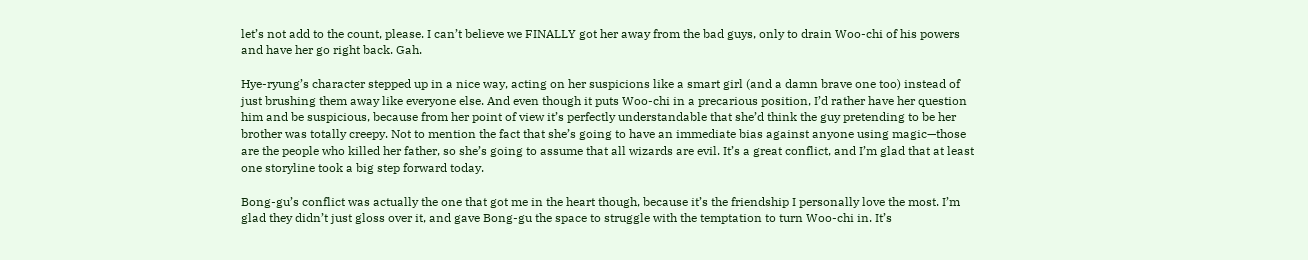let’s not add to the count, please. I can’t believe we FINALLY got her away from the bad guys, only to drain Woo-chi of his powers and have her go right back. Gah.

Hye-ryung’s character stepped up in a nice way, acting on her suspicions like a smart girl (and a damn brave one too) instead of just brushing them away like everyone else. And even though it puts Woo-chi in a precarious position, I’d rather have her question him and be suspicious, because from her point of view it’s perfectly understandable that she’d think the guy pretending to be her brother was totally creepy. Not to mention the fact that she’s going to have an immediate bias against anyone using magic—those are the people who killed her father, so she’s going to assume that all wizards are evil. It’s a great conflict, and I’m glad that at least one storyline took a big step forward today.

Bong-gu’s conflict was actually the one that got me in the heart though, because it’s the friendship I personally love the most. I’m glad they didn’t just gloss over it, and gave Bong-gu the space to struggle with the temptation to turn Woo-chi in. It’s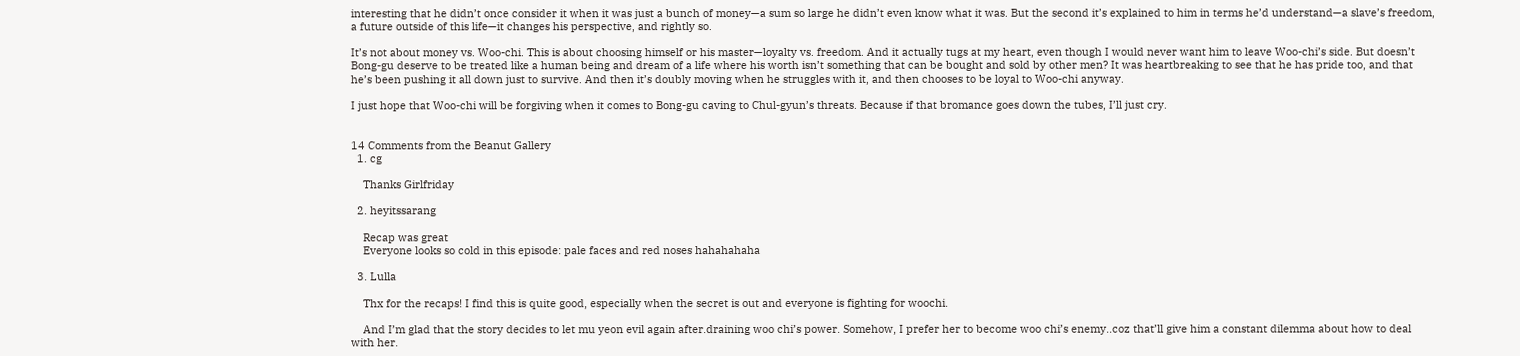interesting that he didn’t once consider it when it was just a bunch of money—a sum so large he didn’t even know what it was. But the second it’s explained to him in terms he’d understand—a slave’s freedom, a future outside of this life—it changes his perspective, and rightly so.

It’s not about money vs. Woo-chi. This is about choosing himself or his master—loyalty vs. freedom. And it actually tugs at my heart, even though I would never want him to leave Woo-chi’s side. But doesn’t Bong-gu deserve to be treated like a human being and dream of a life where his worth isn’t something that can be bought and sold by other men? It was heartbreaking to see that he has pride too, and that he’s been pushing it all down just to survive. And then it’s doubly moving when he struggles with it, and then chooses to be loyal to Woo-chi anyway.

I just hope that Woo-chi will be forgiving when it comes to Bong-gu caving to Chul-gyun’s threats. Because if that bromance goes down the tubes, I’ll just cry.


14 Comments from the Beanut Gallery
  1. cg

    Thanks Girlfriday

  2. heyitssarang

    Recap was great
    Everyone looks so cold in this episode: pale faces and red noses hahahahaha

  3. Lulla

    Thx for the recaps! I find this is quite good, especially when the secret is out and everyone is fighting for woochi.

    And I’m glad that the story decides to let mu yeon evil again after.draining woo chi’s power. Somehow, I prefer her to become woo chi’s enemy..coz that’ll give him a constant dilemma about how to deal with her.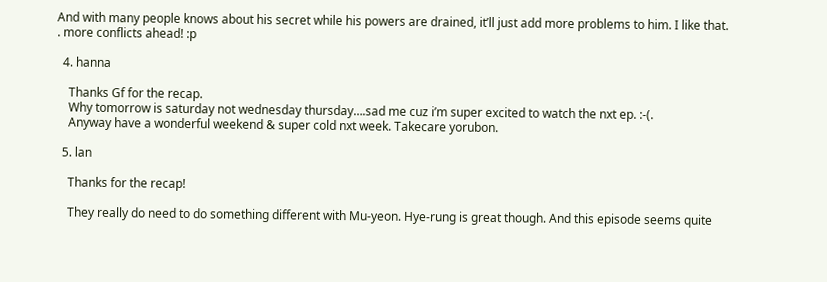And with many people knows about his secret while his powers are drained, it’ll just add more problems to him. I like that. . more conflicts ahead! :p

  4. hanna

    Thanks Gf for the recap.
    Why tomorrow is saturday not wednesday thursday….sad me cuz i’m super excited to watch the nxt ep. :-(.
    Anyway have a wonderful weekend & super cold nxt week. Takecare yorubon.

  5. lan

    Thanks for the recap!

    They really do need to do something different with Mu-yeon. Hye-rung is great though. And this episode seems quite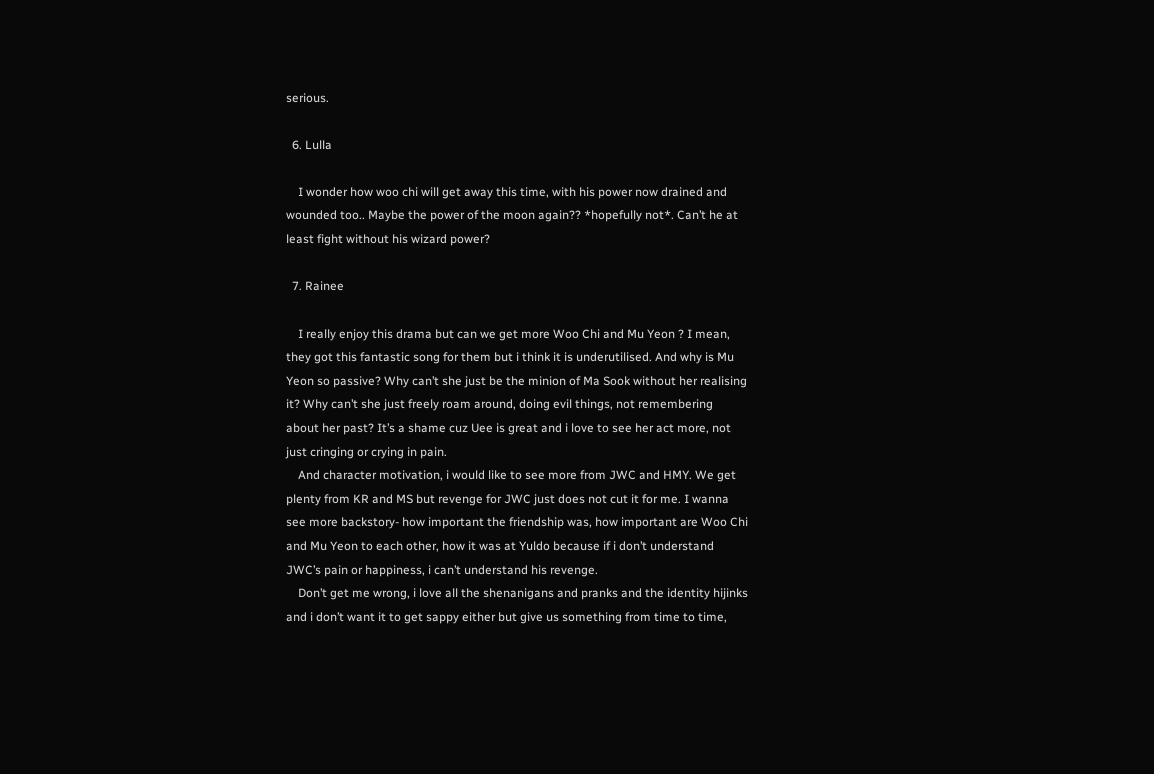serious.

  6. Lulla

    I wonder how woo chi will get away this time, with his power now drained and wounded too.. Maybe the power of the moon again?? *hopefully not*. Can’t he at least fight without his wizard power?

  7. Rainee

    I really enjoy this drama but can we get more Woo Chi and Mu Yeon ? I mean, they got this fantastic song for them but i think it is underutilised. And why is Mu Yeon so passive? Why can’t she just be the minion of Ma Sook without her realising it? Why can’t she just freely roam around, doing evil things, not remembering about her past? It’s a shame cuz Uee is great and i love to see her act more, not just cringing or crying in pain.
    And character motivation, i would like to see more from JWC and HMY. We get plenty from KR and MS but revenge for JWC just does not cut it for me. I wanna see more backstory- how important the friendship was, how important are Woo Chi and Mu Yeon to each other, how it was at Yuldo because if i don’t understand JWC’s pain or happiness, i can’t understand his revenge.
    Don’t get me wrong, i love all the shenanigans and pranks and the identity hijinks and i don’t want it to get sappy either but give us something from time to time,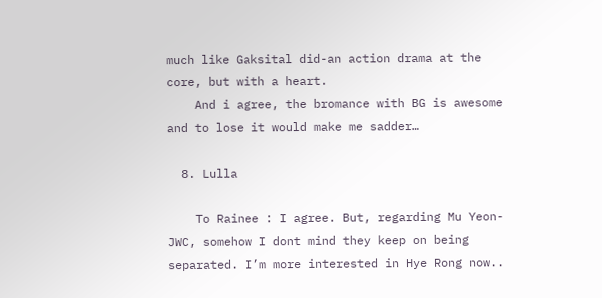much like Gaksital did-an action drama at the core, but with a heart.
    And i agree, the bromance with BG is awesome and to lose it would make me sadder…

  8. Lulla

    To Rainee : I agree. But, regarding Mu Yeon-JWC, somehow I dont mind they keep on being separated. I’m more interested in Hye Rong now..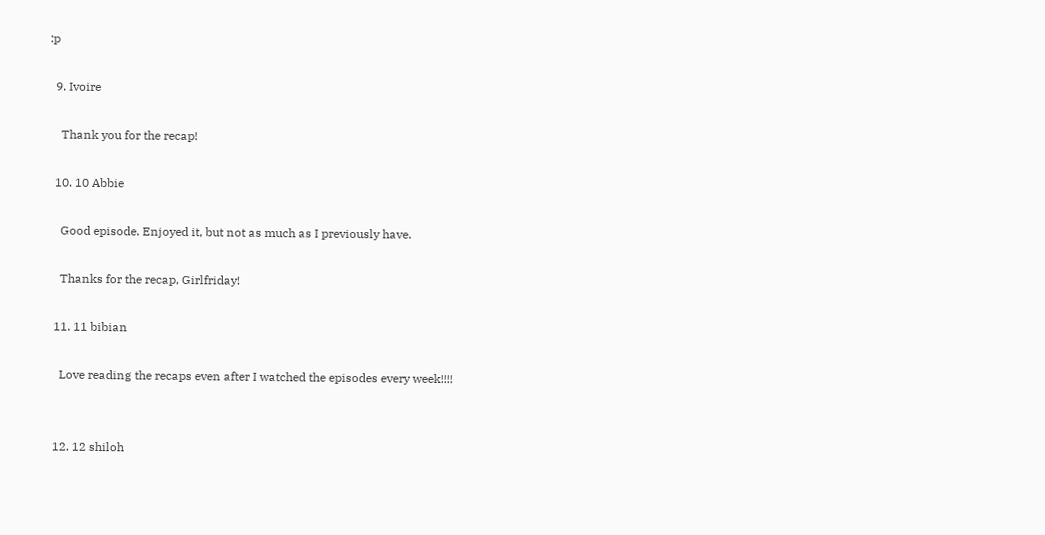:p

  9. Ivoire

    Thank you for the recap!

  10. 10 Abbie

    Good episode. Enjoyed it, but not as much as I previously have.

    Thanks for the recap, Girlfriday!

  11. 11 bibian

    Love reading the recaps even after I watched the episodes every week!!!!


  12. 12 shiloh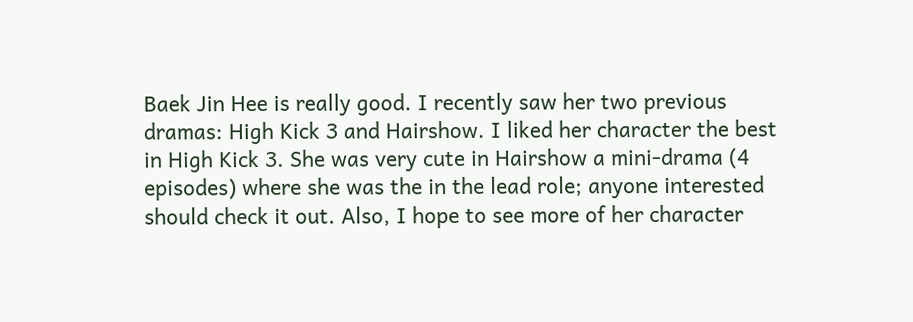Baek Jin Hee is really good. I recently saw her two previous dramas: High Kick 3 and Hairshow. I liked her character the best in High Kick 3. She was very cute in Hairshow a mini-drama (4 episodes) where she was the in the lead role; anyone interested should check it out. Also, I hope to see more of her character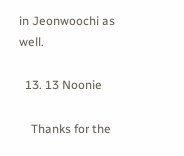in Jeonwoochi as well.

  13. 13 Noonie

    Thanks for the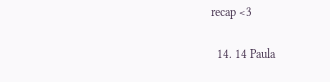recap <3

  14. 14 Paula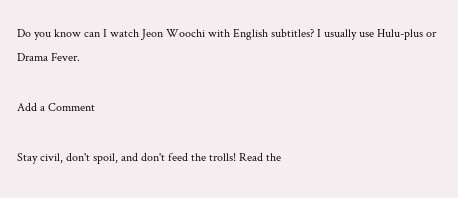Do you know can I watch Jeon Woochi with English subtitles? I usually use Hulu-plus or Drama Fever.

Add a Comment

Stay civil, don't spoil, and don't feed the trolls! Read the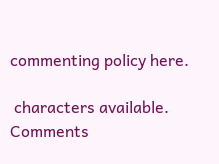commenting policy here.

 characters available. Comments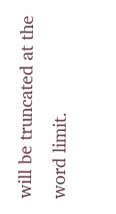will be truncated at the word limit.